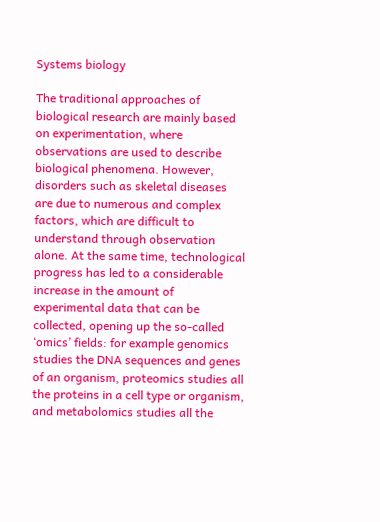Systems biology

The traditional approaches of biological research are mainly based on experimentation, where observations are used to describe biological phenomena. However, disorders such as skeletal diseases are due to numerous and complex factors, which are difficult to understand through observation alone. At the same time, technological progress has led to a considerable increase in the amount of experimental data that can be collected, opening up the so-called ‘omics’ fields: for example genomics studies the DNA sequences and genes of an organism, proteomics studies all the proteins in a cell type or organism, and metabolomics studies all the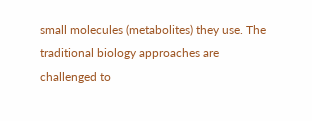small molecules (metabolites) they use. The traditional biology approaches are challenged to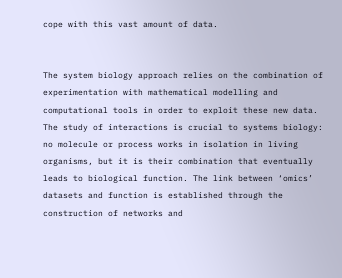cope with this vast amount of data.


The system biology approach relies on the combination of experimentation with mathematical modelling and computational tools in order to exploit these new data. The study of interactions is crucial to systems biology: no molecule or process works in isolation in living organisms, but it is their combination that eventually leads to biological function. The link between ‘omics’ datasets and function is established through the construction of networks and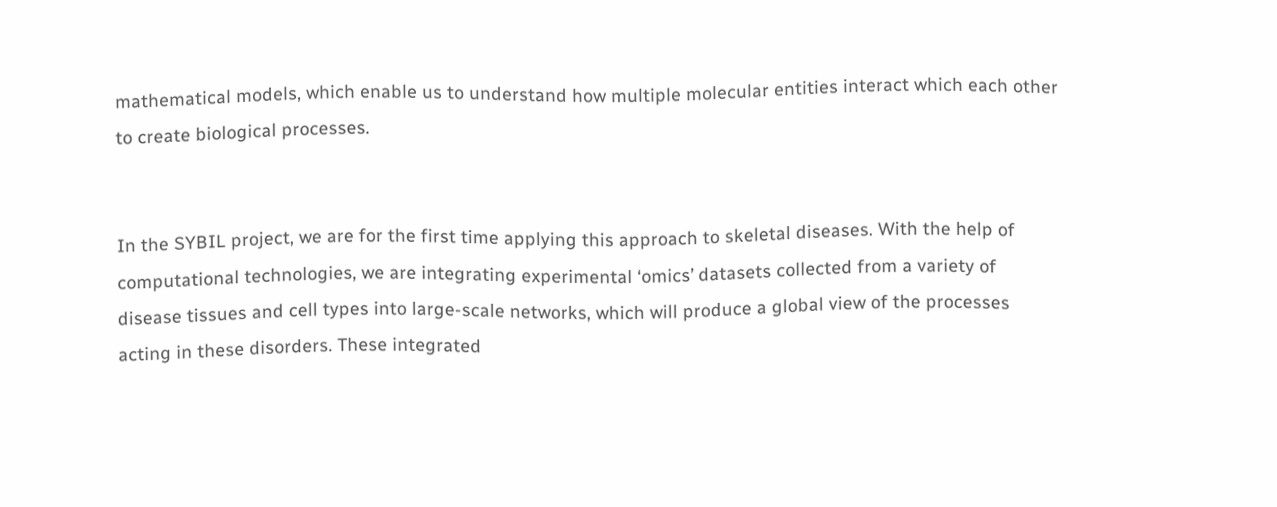mathematical models, which enable us to understand how multiple molecular entities interact which each other to create biological processes.


In the SYBIL project, we are for the first time applying this approach to skeletal diseases. With the help of computational technologies, we are integrating experimental ‘omics’ datasets collected from a variety of disease tissues and cell types into large-scale networks, which will produce a global view of the processes acting in these disorders. These integrated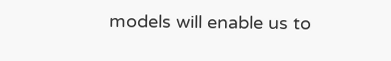models will enable us to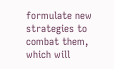formulate new strategies to combat them, which will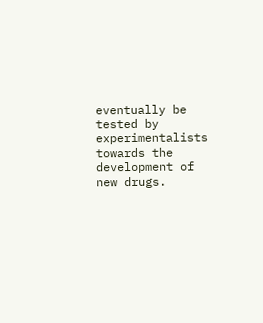eventually be tested by experimentalists towards the development of new drugs.